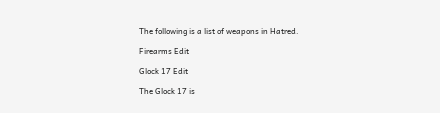The following is a list of weapons in Hatred.

Firearms Edit

Glock 17 Edit

The Glock 17 is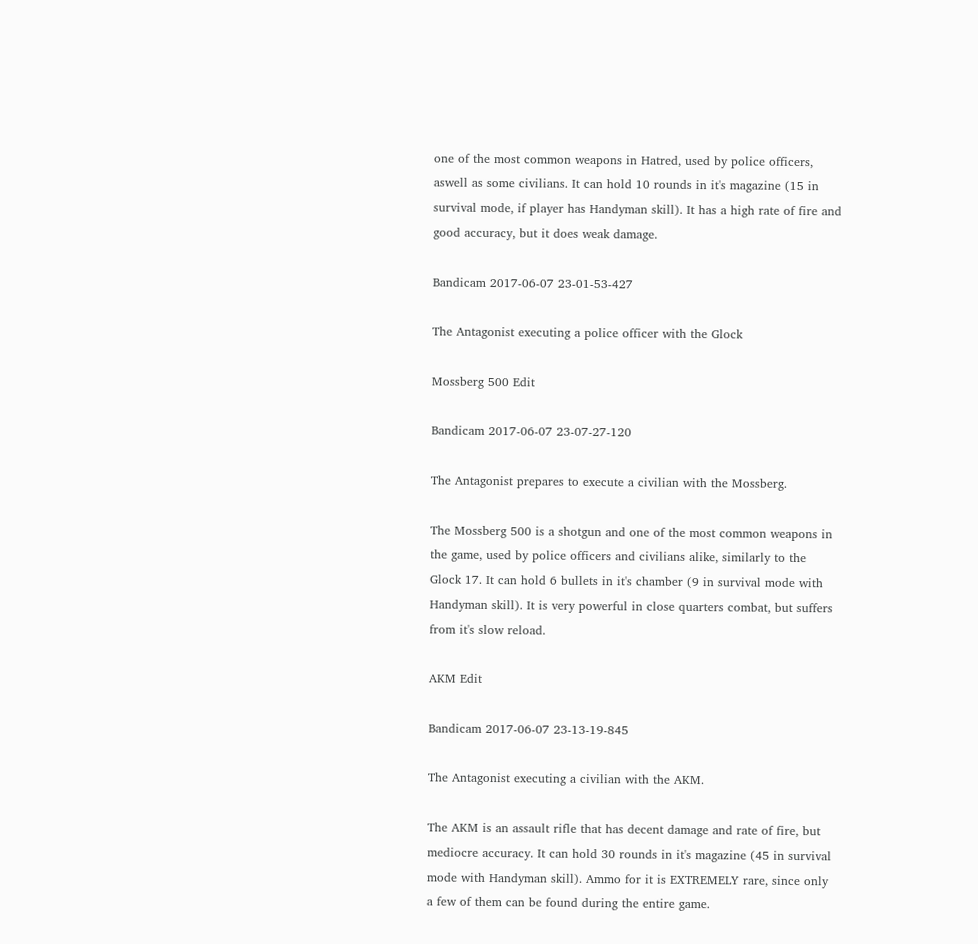one of the most common weapons in Hatred, used by police officers, aswell as some civilians. It can hold 10 rounds in it's magazine (15 in survival mode, if player has Handyman skill). It has a high rate of fire and good accuracy, but it does weak damage.

Bandicam 2017-06-07 23-01-53-427

The Antagonist executing a police officer with the Glock

Mossberg 500 Edit

Bandicam 2017-06-07 23-07-27-120

The Antagonist prepares to execute a civilian with the Mossberg.

The Mossberg 500 is a shotgun and one of the most common weapons in the game, used by police officers and civilians alike, similarly to the Glock 17. It can hold 6 bullets in it's chamber (9 in survival mode with Handyman skill). It is very powerful in close quarters combat, but suffers from it's slow reload.

AKM Edit

Bandicam 2017-06-07 23-13-19-845

The Antagonist executing a civilian with the AKM.

The AKM is an assault rifle that has decent damage and rate of fire, but mediocre accuracy. It can hold 30 rounds in it's magazine (45 in survival mode with Handyman skill). Ammo for it is EXTREMELY rare, since only a few of them can be found during the entire game.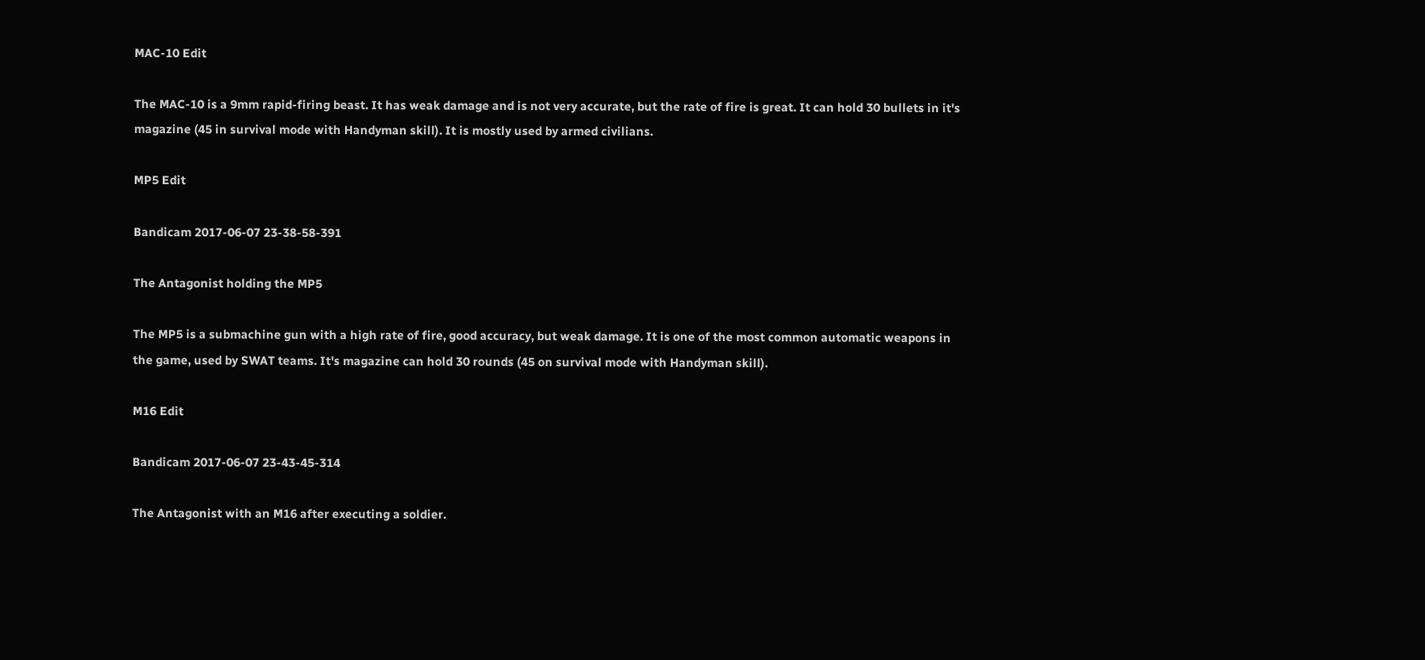MAC-10 Edit

The MAC-10 is a 9mm rapid-firing beast. It has weak damage and is not very accurate, but the rate of fire is great. It can hold 30 bullets in it's magazine (45 in survival mode with Handyman skill). It is mostly used by armed civilians.

MP5 Edit

Bandicam 2017-06-07 23-38-58-391

The Antagonist holding the MP5

The MP5 is a submachine gun with a high rate of fire, good accuracy, but weak damage. It is one of the most common automatic weapons in the game, used by SWAT teams. It's magazine can hold 30 rounds (45 on survival mode with Handyman skill).

M16 Edit

Bandicam 2017-06-07 23-43-45-314

The Antagonist with an M16 after executing a soldier.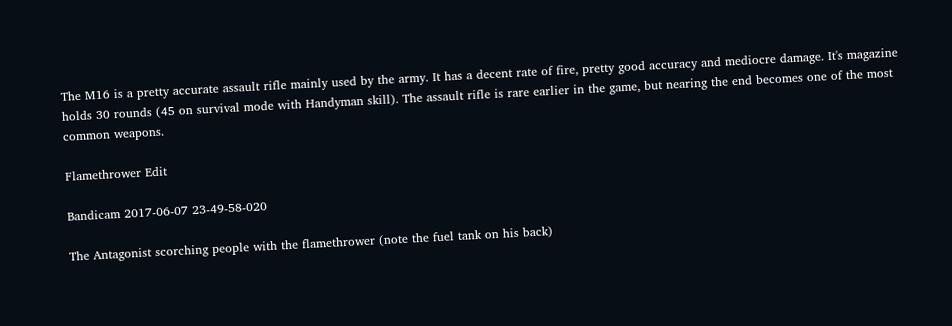The M16 is a pretty accurate assault rifle mainly used by the army. It has a decent rate of fire, pretty good accuracy and mediocre damage. It's magazine holds 30 rounds (45 on survival mode with Handyman skill). The assault rifle is rare earlier in the game, but nearing the end becomes one of the most common weapons.

Flamethrower Edit

Bandicam 2017-06-07 23-49-58-020

The Antagonist scorching people with the flamethrower (note the fuel tank on his back)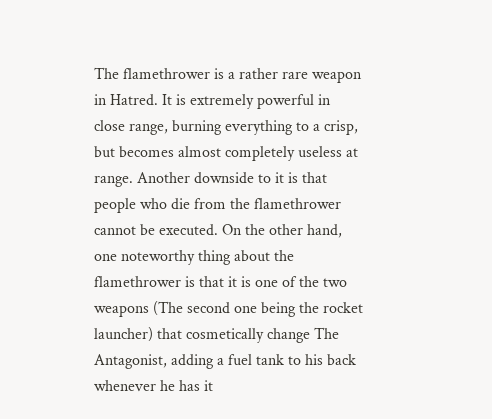The flamethrower is a rather rare weapon in Hatred. It is extremely powerful in close range, burning everything to a crisp, but becomes almost completely useless at range. Another downside to it is that people who die from the flamethrower cannot be executed. On the other hand, one noteworthy thing about the flamethrower is that it is one of the two weapons (The second one being the rocket launcher) that cosmetically change The Antagonist, adding a fuel tank to his back whenever he has it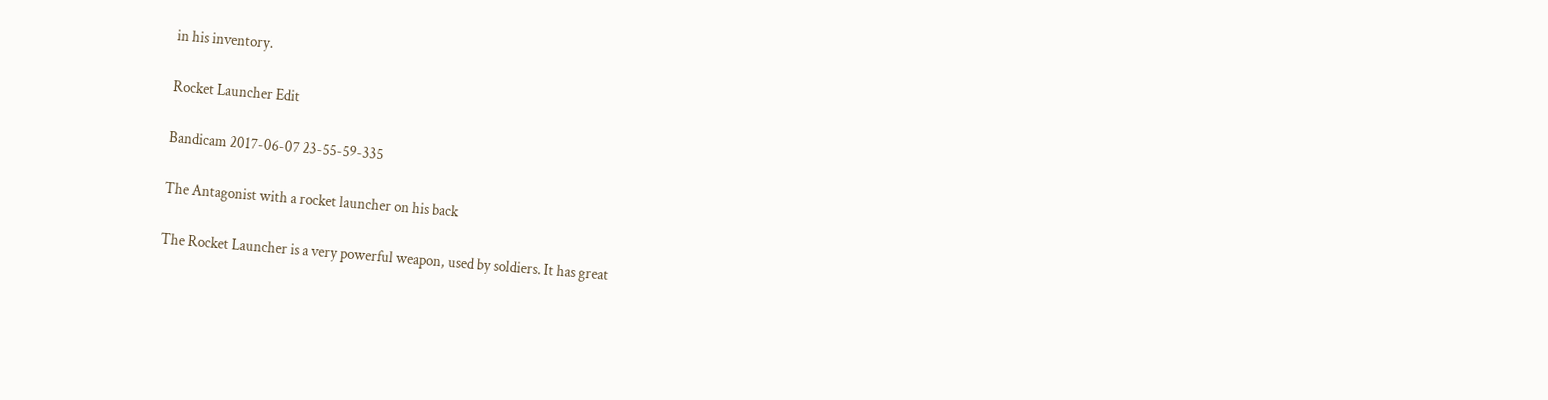in his inventory.

Rocket Launcher Edit

Bandicam 2017-06-07 23-55-59-335

The Antagonist with a rocket launcher on his back

The Rocket Launcher is a very powerful weapon, used by soldiers. It has great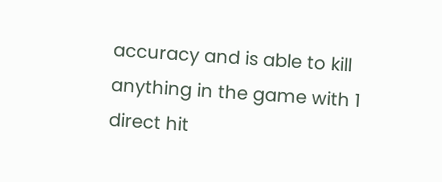accuracy and is able to kill anything in the game with 1 direct hit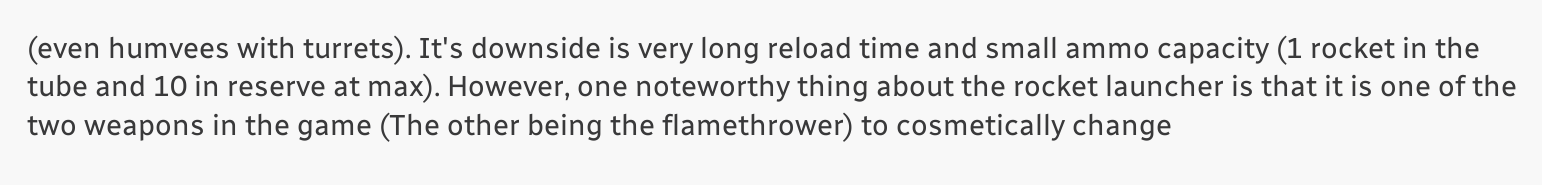(even humvees with turrets). It's downside is very long reload time and small ammo capacity (1 rocket in the tube and 10 in reserve at max). However, one noteworthy thing about the rocket launcher is that it is one of the two weapons in the game (The other being the flamethrower) to cosmetically change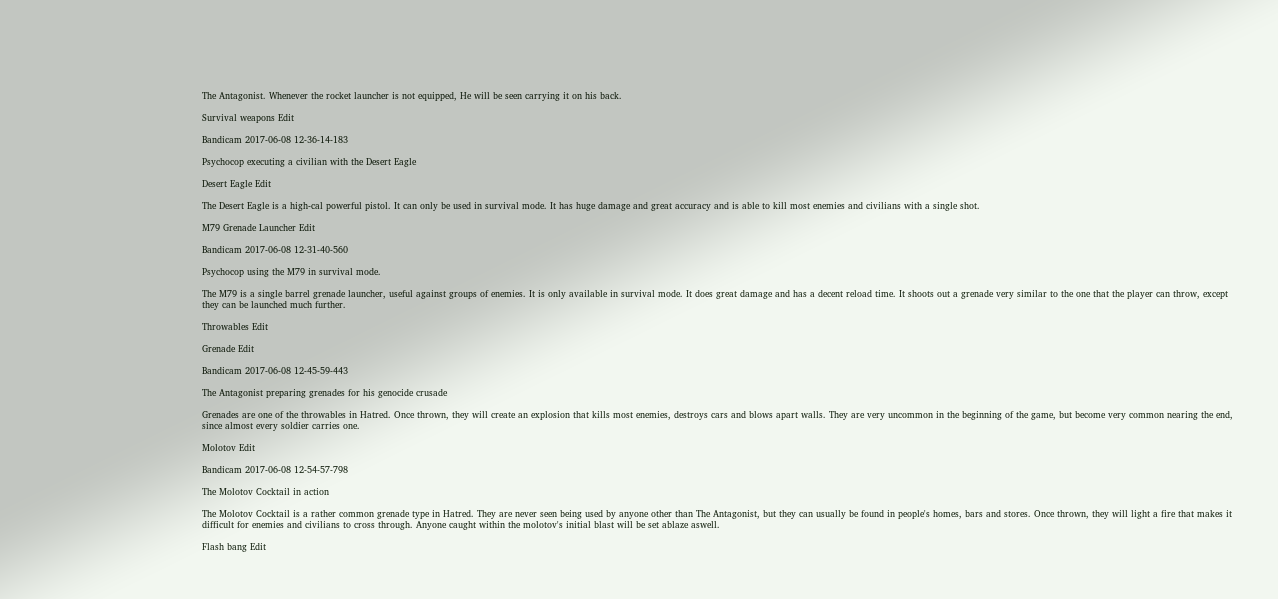The Antagonist. Whenever the rocket launcher is not equipped, He will be seen carrying it on his back.

Survival weapons Edit

Bandicam 2017-06-08 12-36-14-183

Psychocop executing a civilian with the Desert Eagle

Desert Eagle Edit

The Desert Eagle is a high-cal powerful pistol. It can only be used in survival mode. It has huge damage and great accuracy and is able to kill most enemies and civilians with a single shot.

M79 Grenade Launcher Edit

Bandicam 2017-06-08 12-31-40-560

Psychocop using the M79 in survival mode.

The M79 is a single barrel grenade launcher, useful against groups of enemies. It is only available in survival mode. It does great damage and has a decent reload time. It shoots out a grenade very similar to the one that the player can throw, except they can be launched much further.

Throwables Edit

Grenade Edit

Bandicam 2017-06-08 12-45-59-443

The Antagonist preparing grenades for his genocide crusade

Grenades are one of the throwables in Hatred. Once thrown, they will create an explosion that kills most enemies, destroys cars and blows apart walls. They are very uncommon in the beginning of the game, but become very common nearing the end, since almost every soldier carries one.

Molotov Edit

Bandicam 2017-06-08 12-54-57-798

The Molotov Cocktail in action

The Molotov Cocktail is a rather common grenade type in Hatred. They are never seen being used by anyone other than The Antagonist, but they can usually be found in people's homes, bars and stores. Once thrown, they will light a fire that makes it difficult for enemies and civilians to cross through. Anyone caught within the molotov's initial blast will be set ablaze aswell.

Flash bang Edit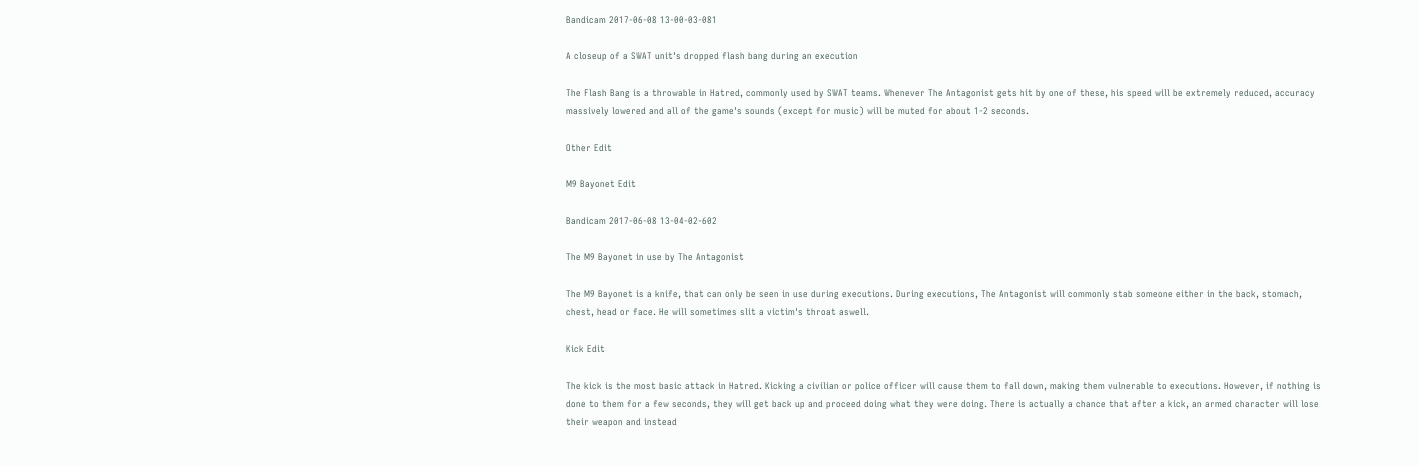Bandicam 2017-06-08 13-00-03-081

A closeup of a SWAT unit's dropped flash bang during an execution

The Flash Bang is a throwable in Hatred, commonly used by SWAT teams. Whenever The Antagonist gets hit by one of these, his speed will be extremely reduced, accuracy massively lowered and all of the game's sounds (except for music) will be muted for about 1-2 seconds.

Other Edit

M9 Bayonet Edit

Bandicam 2017-06-08 13-04-02-602

The M9 Bayonet in use by The Antagonist

The M9 Bayonet is a knife, that can only be seen in use during executions. During executions, The Antagonist will commonly stab someone either in the back, stomach, chest, head or face. He will sometimes slit a victim's throat aswell.

Kick Edit

The kick is the most basic attack in Hatred. Kicking a civilian or police officer will cause them to fall down, making them vulnerable to executions. However, if nothing is done to them for a few seconds, they will get back up and proceed doing what they were doing. There is actually a chance that after a kick, an armed character will lose their weapon and instead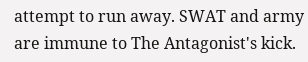attempt to run away. SWAT and army are immune to The Antagonist's kick.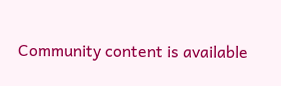Community content is available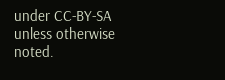under CC-BY-SA unless otherwise noted.